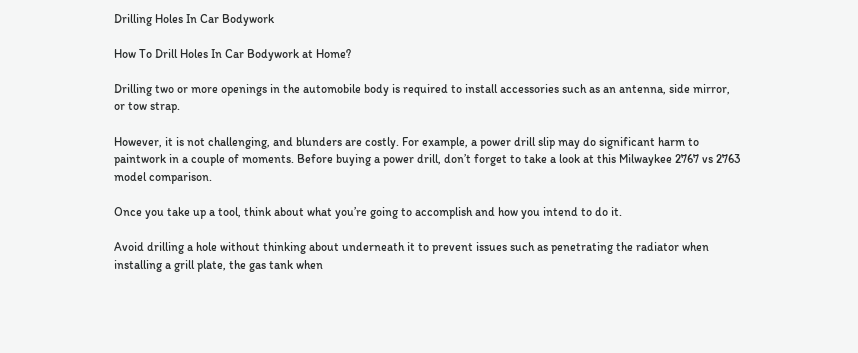Drilling Holes In Car Bodywork

How To Drill Holes In Car Bodywork at Home?

Drilling two or more openings in the automobile body is required to install accessories such as an antenna, side mirror, or tow strap.

However, it is not challenging, and blunders are costly. For example, a power drill slip may do significant harm to paintwork in a couple of moments. Before buying a power drill, don’t forget to take a look at this Milwaykee 2767 vs 2763 model comparison.

Once you take up a tool, think about what you’re going to accomplish and how you intend to do it.

Avoid drilling a hole without thinking about underneath it to prevent issues such as penetrating the radiator when installing a grill plate, the gas tank when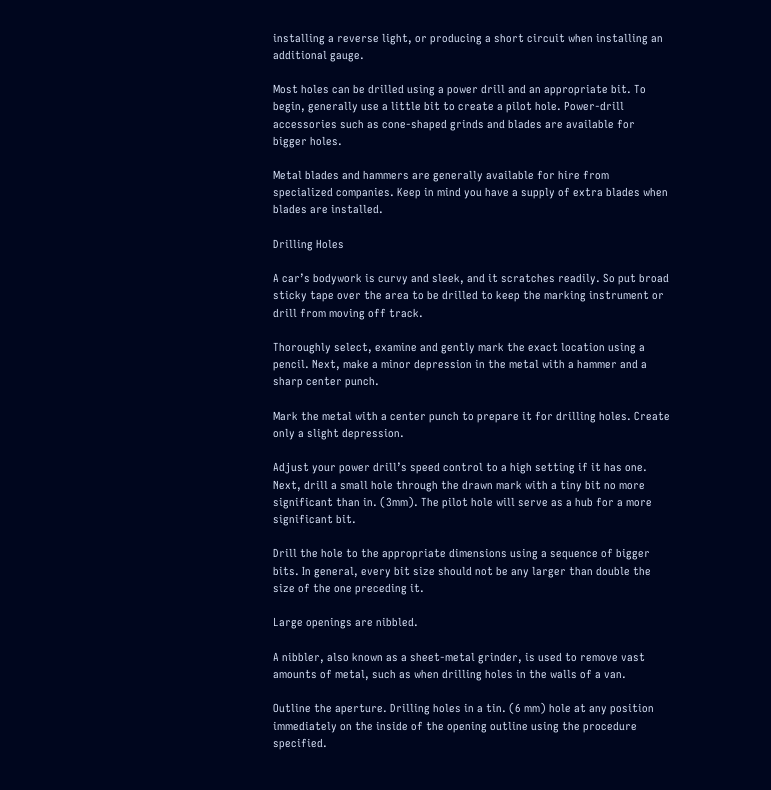installing a reverse light, or producing a short circuit when installing an additional gauge.

Most holes can be drilled using a power drill and an appropriate bit. To begin, generally use a little bit to create a pilot hole. Power-drill accessories such as cone-shaped grinds and blades are available for bigger holes.

Metal blades and hammers are generally available for hire from specialized companies. Keep in mind you have a supply of extra blades when blades are installed.

Drilling Holes

A car’s bodywork is curvy and sleek, and it scratches readily. So put broad sticky tape over the area to be drilled to keep the marking instrument or drill from moving off track.

Thoroughly select, examine and gently mark the exact location using a pencil. Next, make a minor depression in the metal with a hammer and a sharp center punch.

Mark the metal with a center punch to prepare it for drilling holes. Create only a slight depression.

Adjust your power drill’s speed control to a high setting if it has one. Next, drill a small hole through the drawn mark with a tiny bit no more significant than in. (3mm). The pilot hole will serve as a hub for a more significant bit.

Drill the hole to the appropriate dimensions using a sequence of bigger bits. In general, every bit size should not be any larger than double the size of the one preceding it.

Large openings are nibbled.

A nibbler, also known as a sheet-metal grinder, is used to remove vast amounts of metal, such as when drilling holes in the walls of a van.

Outline the aperture. Drilling holes in a tin. (6 mm) hole at any position immediately on the inside of the opening outline using the procedure specified.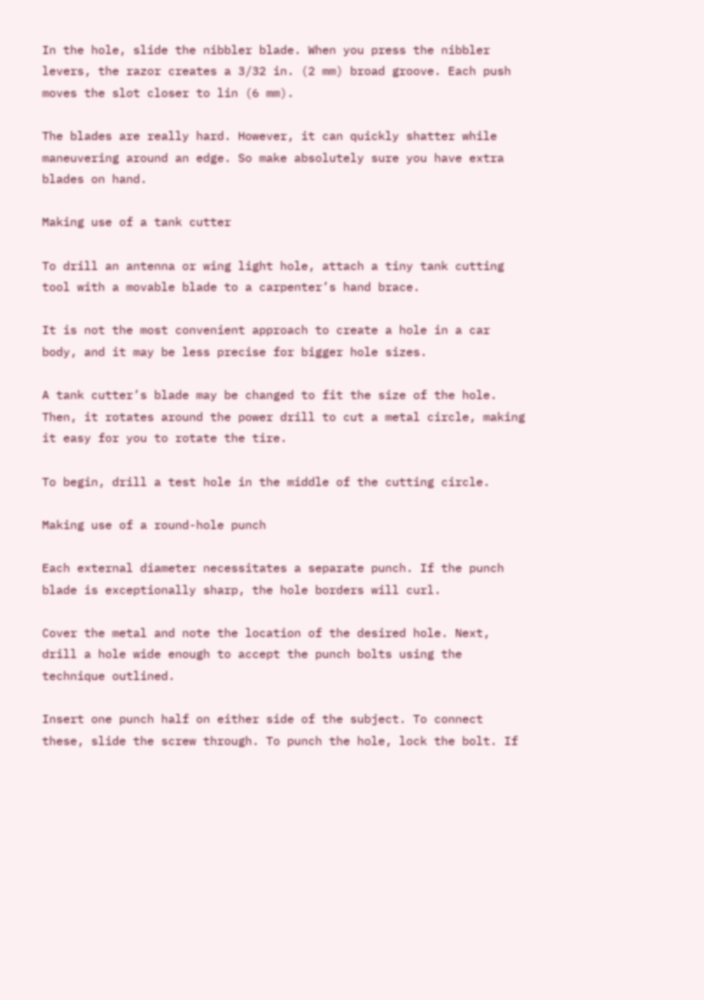In the hole, slide the nibbler blade. When you press the nibbler levers, the razor creates a 3/32 in. (2 mm) broad groove. Each push moves the slot closer to lin (6 mm).

The blades are really hard. However, it can quickly shatter while maneuvering around an edge. So make absolutely sure you have extra blades on hand.

Making use of a tank cutter

To drill an antenna or wing light hole, attach a tiny tank cutting tool with a movable blade to a carpenter’s hand brace.

It is not the most convenient approach to create a hole in a car body, and it may be less precise for bigger hole sizes.

A tank cutter’s blade may be changed to fit the size of the hole. Then, it rotates around the power drill to cut a metal circle, making it easy for you to rotate the tire.

To begin, drill a test hole in the middle of the cutting circle.

Making use of a round-hole punch

Each external diameter necessitates a separate punch. If the punch blade is exceptionally sharp, the hole borders will curl.

Cover the metal and note the location of the desired hole. Next, drill a hole wide enough to accept the punch bolts using the technique outlined.

Insert one punch half on either side of the subject. To connect these, slide the screw through. To punch the hole, lock the bolt. If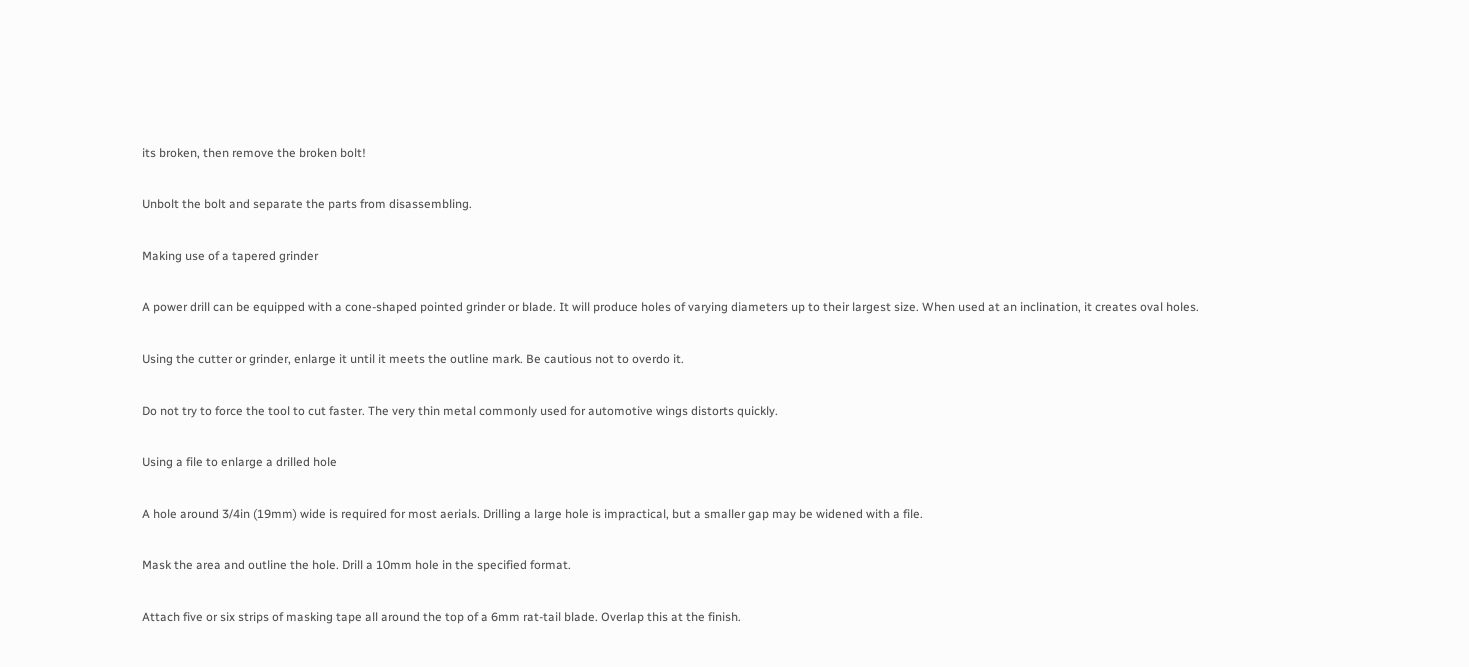its broken, then remove the broken bolt!

Unbolt the bolt and separate the parts from disassembling.

Making use of a tapered grinder

A power drill can be equipped with a cone-shaped pointed grinder or blade. It will produce holes of varying diameters up to their largest size. When used at an inclination, it creates oval holes.

Using the cutter or grinder, enlarge it until it meets the outline mark. Be cautious not to overdo it.

Do not try to force the tool to cut faster. The very thin metal commonly used for automotive wings distorts quickly.

Using a file to enlarge a drilled hole

A hole around 3/4in (19mm) wide is required for most aerials. Drilling a large hole is impractical, but a smaller gap may be widened with a file.

Mask the area and outline the hole. Drill a 10mm hole in the specified format.

Attach five or six strips of masking tape all around the top of a 6mm rat-tail blade. Overlap this at the finish.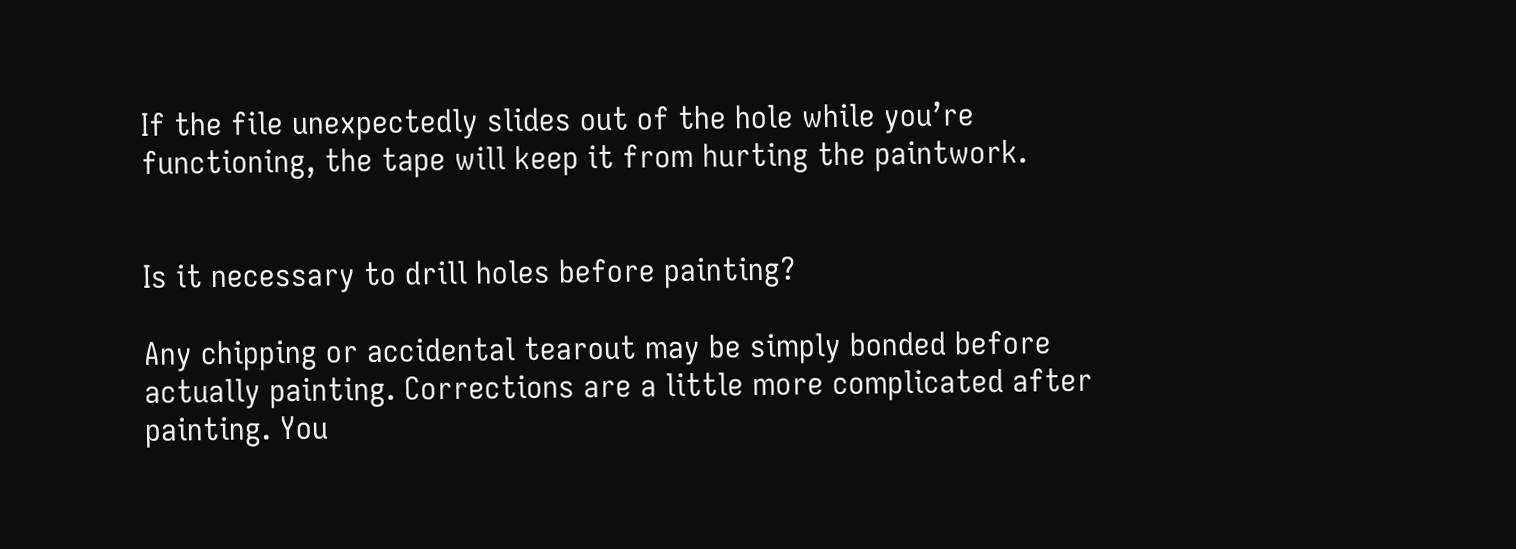If the file unexpectedly slides out of the hole while you’re functioning, the tape will keep it from hurting the paintwork.


Is it necessary to drill holes before painting?

Any chipping or accidental tearout may be simply bonded before actually painting. Corrections are a little more complicated after painting. You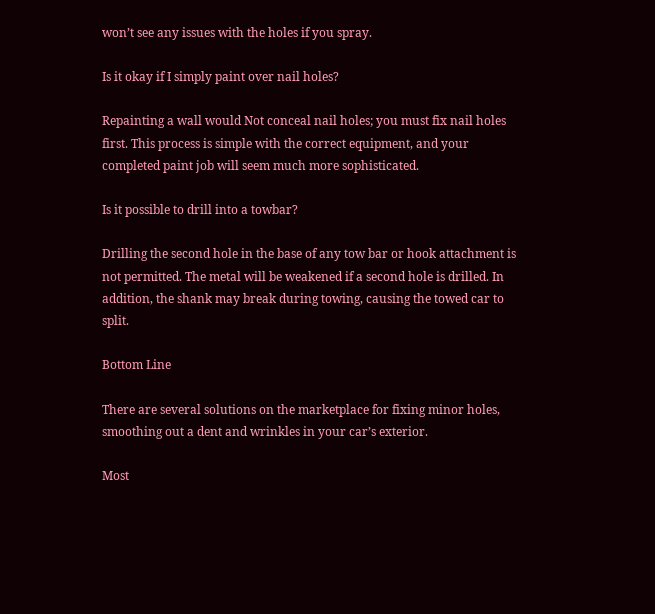won’t see any issues with the holes if you spray.

Is it okay if I simply paint over nail holes?

Repainting a wall would Not conceal nail holes; you must fix nail holes first. This process is simple with the correct equipment, and your completed paint job will seem much more sophisticated.

Is it possible to drill into a towbar?

Drilling the second hole in the base of any tow bar or hook attachment is not permitted. The metal will be weakened if a second hole is drilled. In addition, the shank may break during towing, causing the towed car to split.

Bottom Line

There are several solutions on the marketplace for fixing minor holes, smoothing out a dent and wrinkles in your car’s exterior.

Most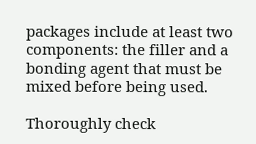packages include at least two components: the filler and a bonding agent that must be mixed before being used.

Thoroughly check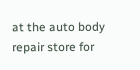at the auto body repair store for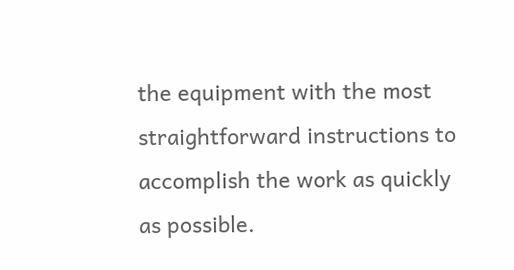the equipment with the most straightforward instructions to accomplish the work as quickly as possible.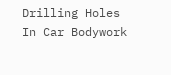Drilling Holes In Car Bodywork